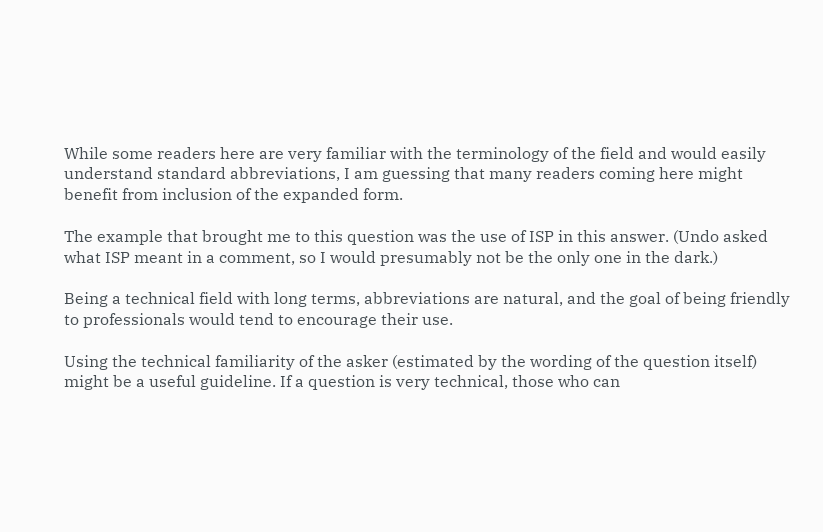While some readers here are very familiar with the terminology of the field and would easily understand standard abbreviations, I am guessing that many readers coming here might benefit from inclusion of the expanded form.

The example that brought me to this question was the use of ISP in this answer. (Undo asked what ISP meant in a comment, so I would presumably not be the only one in the dark.)

Being a technical field with long terms, abbreviations are natural, and the goal of being friendly to professionals would tend to encourage their use.

Using the technical familiarity of the asker (estimated by the wording of the question itself) might be a useful guideline. If a question is very technical, those who can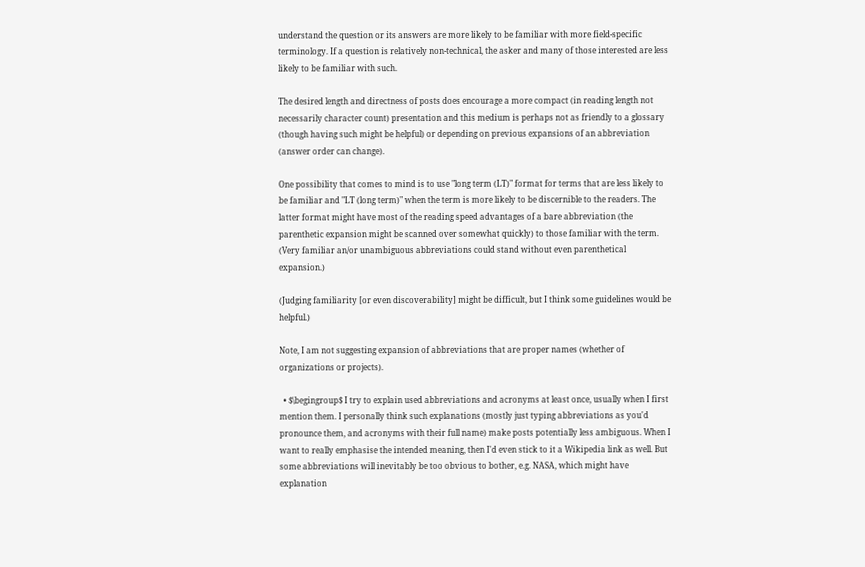understand the question or its answers are more likely to be familiar with more field-specific terminology. If a question is relatively non-technical, the asker and many of those interested are less likely to be familiar with such.

The desired length and directness of posts does encourage a more compact (in reading length not necessarily character count) presentation and this medium is perhaps not as friendly to a glossary (though having such might be helpful) or depending on previous expansions of an abbreviation (answer order can change).

One possibility that comes to mind is to use "long term (LT)" format for terms that are less likely to be familiar and "LT (long term)" when the term is more likely to be discernible to the readers. The latter format might have most of the reading speed advantages of a bare abbreviation (the parenthetic expansion might be scanned over somewhat quickly) to those familiar with the term. (Very familiar an/or unambiguous abbreviations could stand without even parenthetical expansion.)

(Judging familiarity [or even discoverability] might be difficult, but I think some guidelines would be helpful.)

Note, I am not suggesting expansion of abbreviations that are proper names (whether of organizations or projects).

  • $\begingroup$ I try to explain used abbreviations and acronyms at least once, usually when I first mention them. I personally think such explanations (mostly just typing abbreviations as you'd pronounce them, and acronyms with their full name) make posts potentially less ambiguous. When I want to really emphasise the intended meaning, then I'd even stick to it a Wikipedia link as well. But some abbreviations will inevitably be too obvious to bother, e.g. NASA, which might have explanation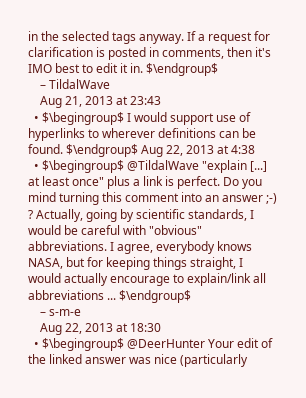in the selected tags anyway. If a request for clarification is posted in comments, then it's IMO best to edit it in. $\endgroup$
    – TildalWave
    Aug 21, 2013 at 23:43
  • $\begingroup$ I would support use of hyperlinks to wherever definitions can be found. $\endgroup$ Aug 22, 2013 at 4:38
  • $\begingroup$ @TildalWave "explain [...] at least once" plus a link is perfect. Do you mind turning this comment into an answer ;-) ? Actually, going by scientific standards, I would be careful with "obvious" abbreviations. I agree, everybody knows NASA, but for keeping things straight, I would actually encourage to explain/link all abbreviations ... $\endgroup$
    – s-m-e
    Aug 22, 2013 at 18:30
  • $\begingroup$ @DeerHunter Your edit of the linked answer was nice (particularly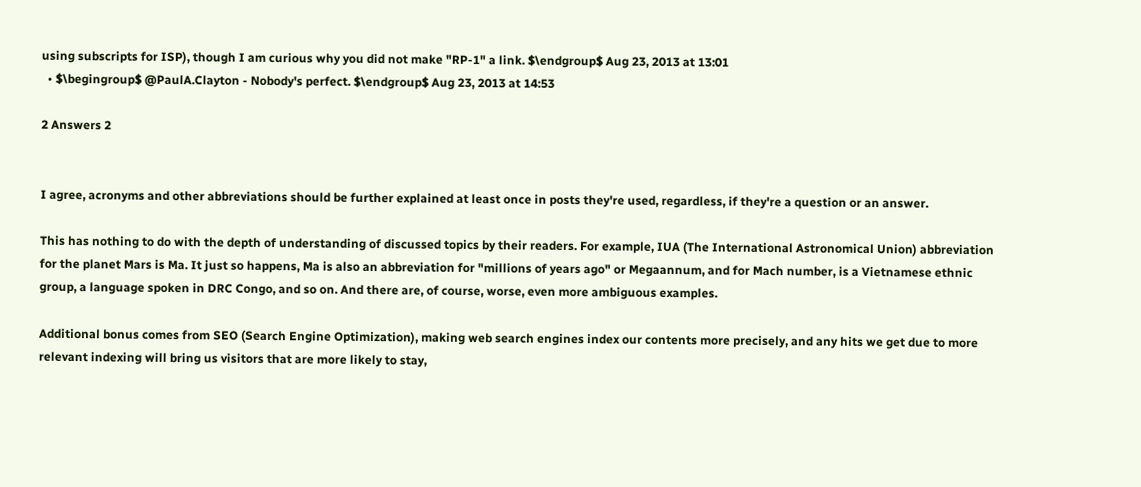using subscripts for ISP), though I am curious why you did not make "RP-1" a link. $\endgroup$ Aug 23, 2013 at 13:01
  • $\begingroup$ @PaulA.Clayton - Nobody's perfect. $\endgroup$ Aug 23, 2013 at 14:53

2 Answers 2


I agree, acronyms and other abbreviations should be further explained at least once in posts they're used, regardless, if they're a question or an answer.

This has nothing to do with the depth of understanding of discussed topics by their readers. For example, IUA (The International Astronomical Union) abbreviation for the planet Mars is Ma. It just so happens, Ma is also an abbreviation for "millions of years ago" or Megaannum, and for Mach number, is a Vietnamese ethnic group, a language spoken in DRC Congo, and so on. And there are, of course, worse, even more ambiguous examples.

Additional bonus comes from SEO (Search Engine Optimization), making web search engines index our contents more precisely, and any hits we get due to more relevant indexing will bring us visitors that are more likely to stay,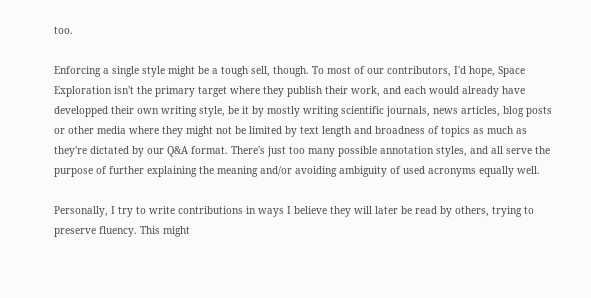too.

Enforcing a single style might be a tough sell, though. To most of our contributors, I'd hope, Space Exploration isn't the primary target where they publish their work, and each would already have developped their own writing style, be it by mostly writing scientific journals, news articles, blog posts or other media where they might not be limited by text length and broadness of topics as much as they're dictated by our Q&A format. There's just too many possible annotation styles, and all serve the purpose of further explaining the meaning and/or avoiding ambiguity of used acronyms equally well.

Personally, I try to write contributions in ways I believe they will later be read by others, trying to preserve fluency. This might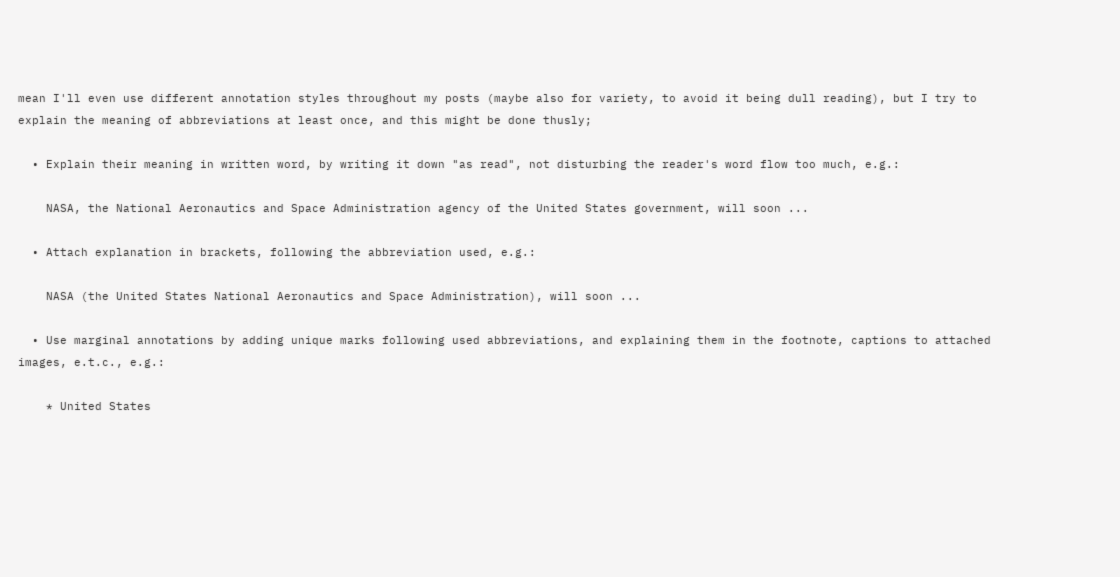mean I'll even use different annotation styles throughout my posts (maybe also for variety, to avoid it being dull reading), but I try to explain the meaning of abbreviations at least once, and this might be done thusly;

  • Explain their meaning in written word, by writing it down "as read", not disturbing the reader's word flow too much, e.g.:

    NASA, the National Aeronautics and Space Administration agency of the United States government, will soon ...

  • Attach explanation in brackets, following the abbreviation used, e.g.:

    NASA (the United States National Aeronautics and Space Administration), will soon ...

  • Use marginal annotations by adding unique marks following used abbreviations, and explaining them in the footnote, captions to attached images, e.t.c., e.g.:

    * United States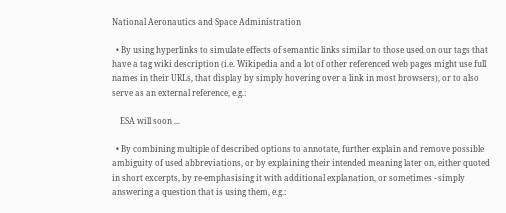National Aeronautics and Space Administration

  • By using hyperlinks to simulate effects of semantic links similar to those used on our tags that have a tag wiki description (i.e. Wikipedia and a lot of other referenced web pages might use full names in their URLs, that display by simply hovering over a link in most browsers), or to also serve as an external reference, e.g.:

    ESA will soon ...

  • By combining multiple of described options to annotate, further explain and remove possible ambiguity of used abbreviations, or by explaining their intended meaning later on, either quoted in short excerpts, by re-emphasising it with additional explanation, or sometimes - simply answering a question that is using them, e.g.: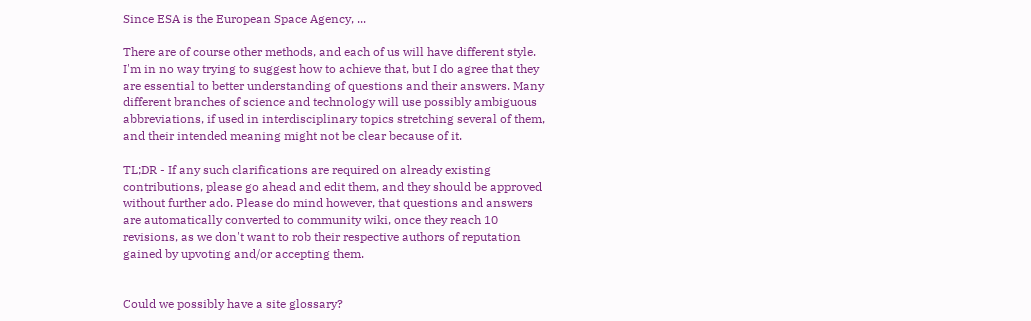Since ESA is the European Space Agency, ...

There are of course other methods, and each of us will have different style. I'm in no way trying to suggest how to achieve that, but I do agree that they are essential to better understanding of questions and their answers. Many different branches of science and technology will use possibly ambiguous abbreviations, if used in interdisciplinary topics stretching several of them, and their intended meaning might not be clear because of it.

TL;DR - If any such clarifications are required on already existing contributions, please go ahead and edit them, and they should be approved without further ado. Please do mind however, that questions and answers are automatically converted to community wiki, once they reach 10 revisions, as we don't want to rob their respective authors of reputation gained by upvoting and/or accepting them.


Could we possibly have a site glossary?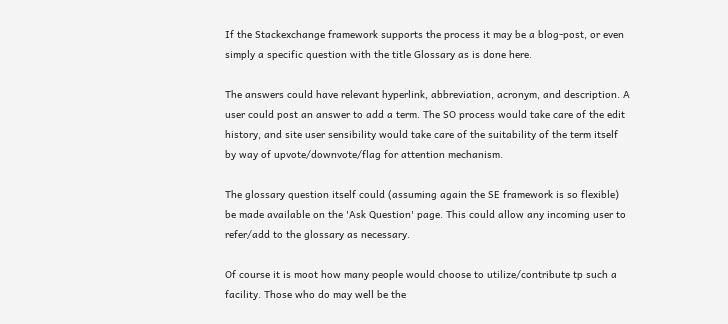If the Stackexchange framework supports the process it may be a blog-post, or even simply a specific question with the title Glossary as is done here.

The answers could have relevant hyperlink, abbreviation, acronym, and description. A user could post an answer to add a term. The SO process would take care of the edit history, and site user sensibility would take care of the suitability of the term itself by way of upvote/downvote/flag for attention mechanism.

The glossary question itself could (assuming again the SE framework is so flexible) be made available on the 'Ask Question' page. This could allow any incoming user to refer/add to the glossary as necessary.

Of course it is moot how many people would choose to utilize/contribute tp such a facility. Those who do may well be the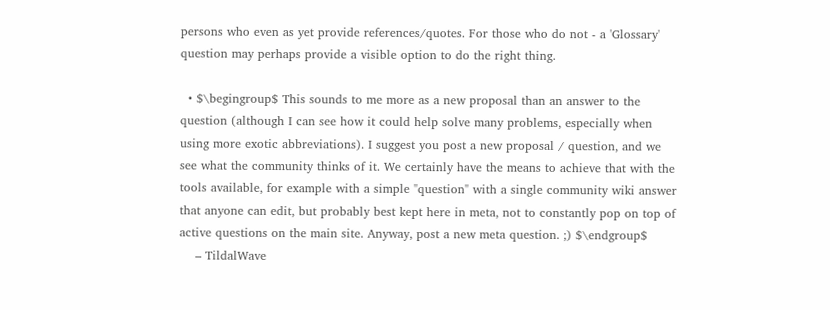persons who even as yet provide references/quotes. For those who do not - a 'Glossary' question may perhaps provide a visible option to do the right thing.

  • $\begingroup$ This sounds to me more as a new proposal than an answer to the question (although I can see how it could help solve many problems, especially when using more exotic abbreviations). I suggest you post a new proposal / question, and we see what the community thinks of it. We certainly have the means to achieve that with the tools available, for example with a simple "question" with a single community wiki answer that anyone can edit, but probably best kept here in meta, not to constantly pop on top of active questions on the main site. Anyway, post a new meta question. ;) $\endgroup$
    – TildalWave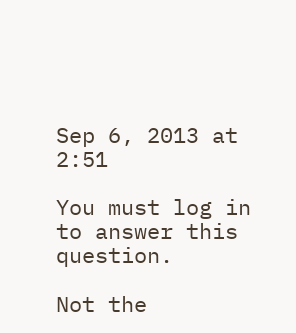Sep 6, 2013 at 2:51

You must log in to answer this question.

Not the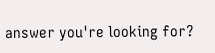answer you're looking for?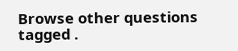Browse other questions tagged .